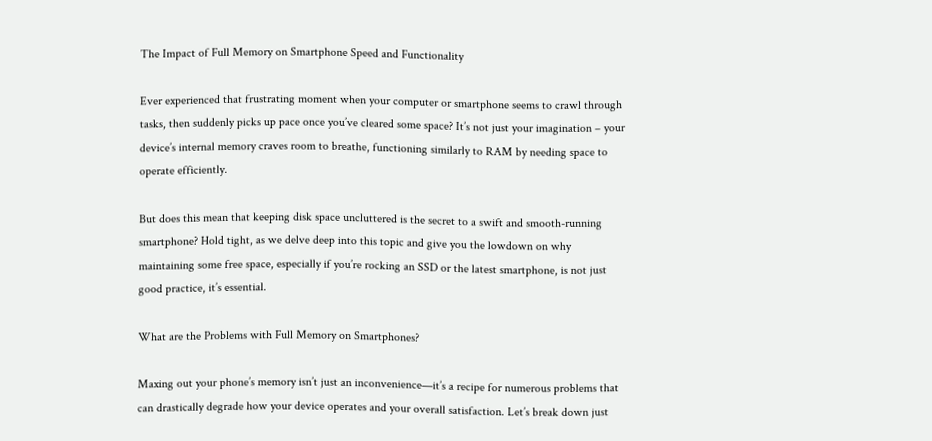The Impact of Full Memory on Smartphone Speed and Functionality

Ever experienced that frustrating moment when your computer or smartphone seems to crawl through tasks, then suddenly picks up pace once you’ve cleared some space? It’s not just your imagination – your device’s internal memory craves room to breathe, functioning similarly to RAM by needing space to operate efficiently.

But does this mean that keeping disk space uncluttered is the secret to a swift and smooth-running smartphone? Hold tight, as we delve deep into this topic and give you the lowdown on why maintaining some free space, especially if you’re rocking an SSD or the latest smartphone, is not just good practice, it’s essential.

What are the Problems with Full Memory on Smartphones?

Maxing out your phone’s memory isn’t just an inconvenience—it’s a recipe for numerous problems that can drastically degrade how your device operates and your overall satisfaction. Let’s break down just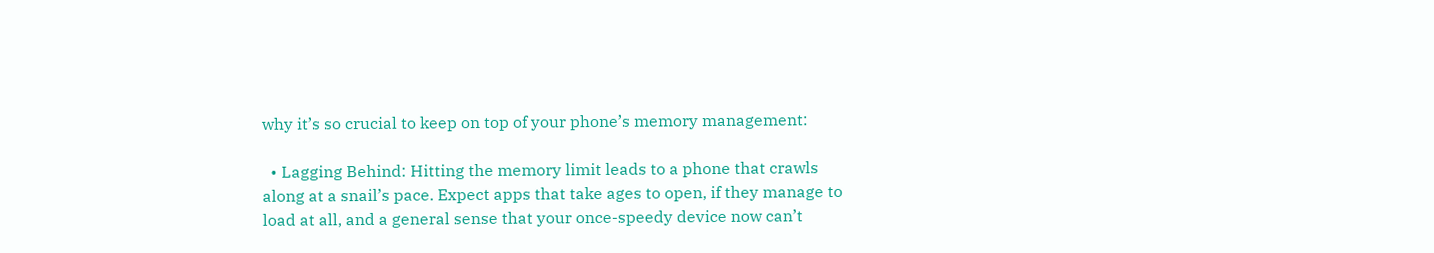why it’s so crucial to keep on top of your phone’s memory management:

  • Lagging Behind: Hitting the memory limit leads to a phone that crawls along at a snail’s pace. Expect apps that take ages to open, if they manage to load at all, and a general sense that your once-speedy device now can’t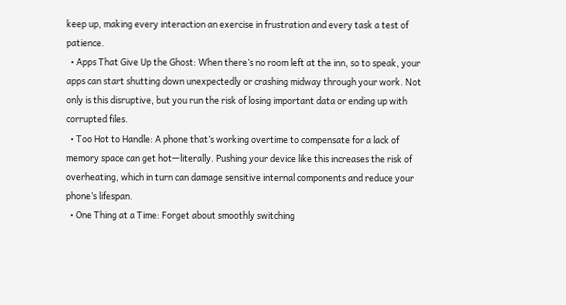keep up, making every interaction an exercise in frustration and every task a test of patience.
  • Apps That Give Up the Ghost: When there’s no room left at the inn, so to speak, your apps can start shutting down unexpectedly or crashing midway through your work. Not only is this disruptive, but you run the risk of losing important data or ending up with corrupted files.
  • Too Hot to Handle: A phone that’s working overtime to compensate for a lack of memory space can get hot—literally. Pushing your device like this increases the risk of overheating, which in turn can damage sensitive internal components and reduce your phone’s lifespan.
  • One Thing at a Time: Forget about smoothly switching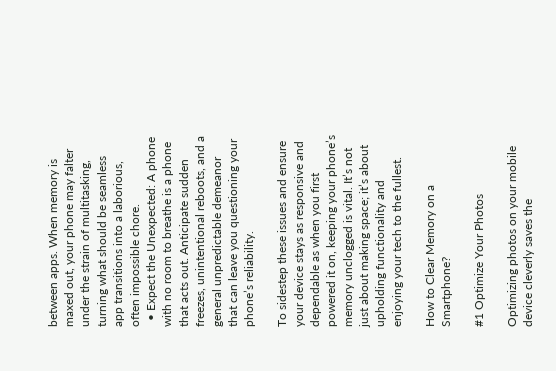between apps. When memory is maxed out, your phone may falter under the strain of multitasking, turning what should be seamless app transitions into a laborious, often impossible chore.
  • Expect the Unexpected: A phone with no room to breathe is a phone that acts out. Anticipate sudden freezes, unintentional reboots, and a general unpredictable demeanor that can leave you questioning your phone’s reliability.

To sidestep these issues and ensure your device stays as responsive and dependable as when you first powered it on, keeping your phone’s memory unclogged is vital. It’s not just about making space; it’s about upholding functionality and enjoying your tech to the fullest.

How to Clear Memory on a Smartphone?

#1 Optimize Your Photos

Optimizing photos on your mobile device cleverly saves the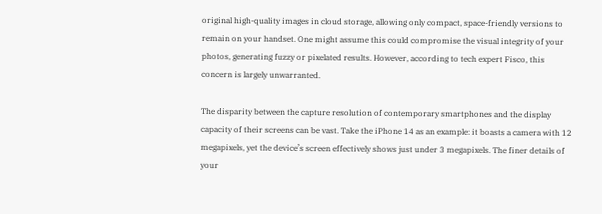original high-quality images in cloud storage, allowing only compact, space-friendly versions to remain on your handset. One might assume this could compromise the visual integrity of your photos, generating fuzzy or pixelated results. However, according to tech expert Fisco, this concern is largely unwarranted.

The disparity between the capture resolution of contemporary smartphones and the display capacity of their screens can be vast. Take the iPhone 14 as an example: it boasts a camera with 12 megapixels, yet the device’s screen effectively shows just under 3 megapixels. The finer details of your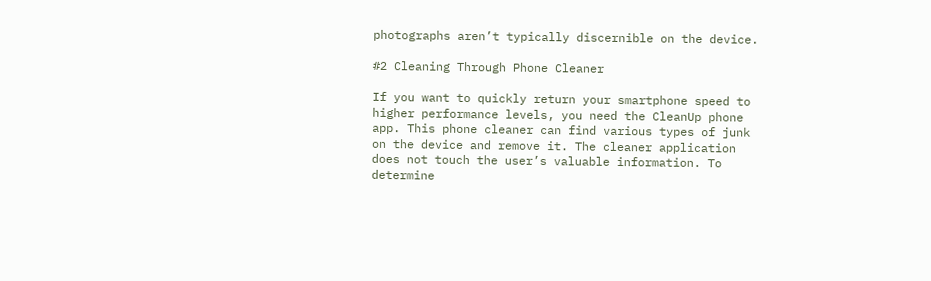photographs aren’t typically discernible on the device.

#2 Cleaning Through Phone Cleaner

If you want to quickly return your smartphone speed to higher performance levels, you need the CleanUp phone app. This phone cleaner can find various types of junk on the device and remove it. The cleaner application does not touch the user’s valuable information. To determine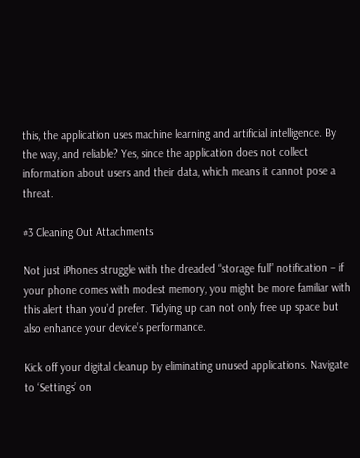this, the application uses machine learning and artificial intelligence. By the way, and reliable? Yes, since the application does not collect information about users and their data, which means it cannot pose a threat.

#3 Cleaning Out Attachments

Not just iPhones struggle with the dreaded “storage full” notification – if your phone comes with modest memory, you might be more familiar with this alert than you’d prefer. Tidying up can not only free up space but also enhance your device’s performance.

Kick off your digital cleanup by eliminating unused applications. Navigate to ‘Settings’ on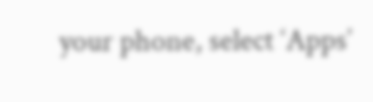your phone, select ‘Apps’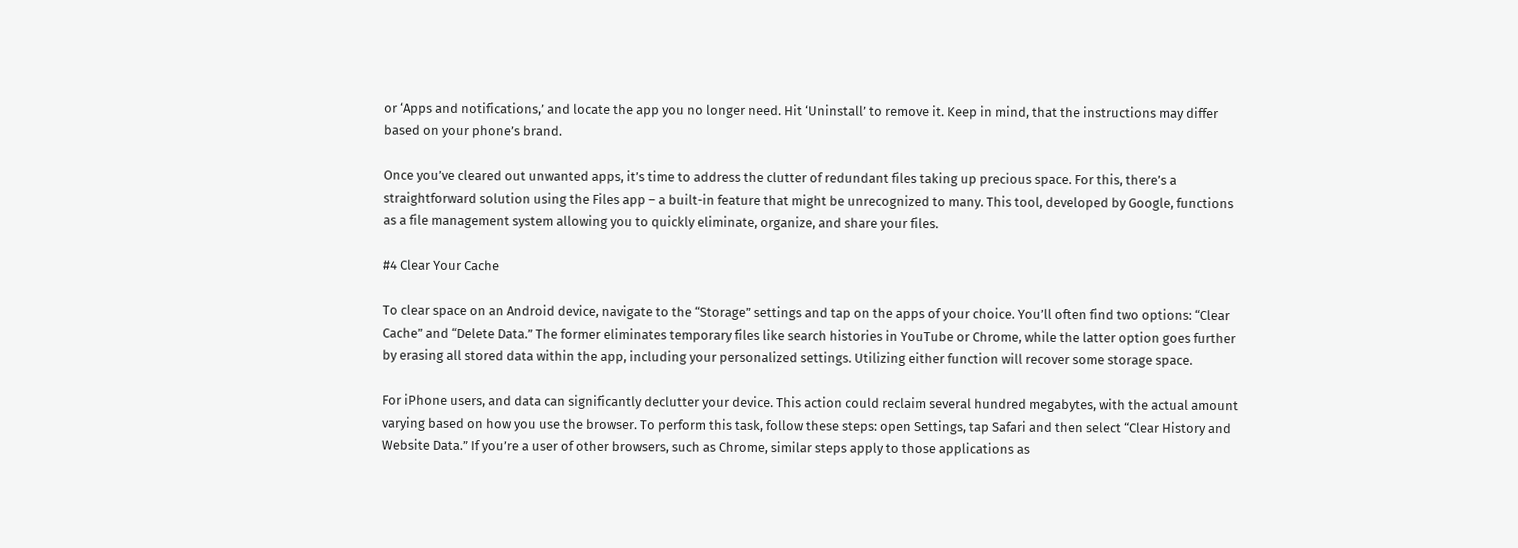or ‘Apps and notifications,’ and locate the app you no longer need. Hit ‘Uninstall’ to remove it. Keep in mind, that the instructions may differ based on your phone’s brand.

Once you’ve cleared out unwanted apps, it’s time to address the clutter of redundant files taking up precious space. For this, there’s a straightforward solution using the Files app – a built-in feature that might be unrecognized to many. This tool, developed by Google, functions as a file management system allowing you to quickly eliminate, organize, and share your files.

#4 Clear Your Cache

To clear space on an Android device, navigate to the “Storage” settings and tap on the apps of your choice. You’ll often find two options: “Clear Cache” and “Delete Data.” The former eliminates temporary files like search histories in YouTube or Chrome, while the latter option goes further by erasing all stored data within the app, including your personalized settings. Utilizing either function will recover some storage space.

For iPhone users, and data can significantly declutter your device. This action could reclaim several hundred megabytes, with the actual amount varying based on how you use the browser. To perform this task, follow these steps: open Settings, tap Safari and then select “Clear History and Website Data.” If you’re a user of other browsers, such as Chrome, similar steps apply to those applications as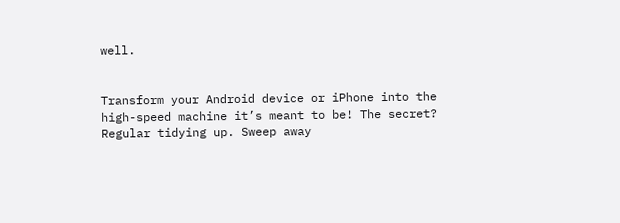well.


Transform your Android device or iPhone into the high-speed machine it’s meant to be! The secret? Regular tidying up. Sweep away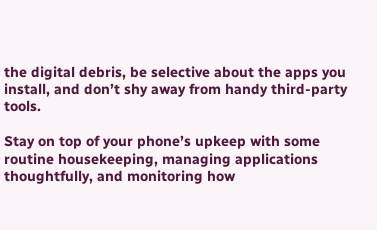the digital debris, be selective about the apps you install, and don’t shy away from handy third-party tools.

Stay on top of your phone’s upkeep with some routine housekeeping, managing applications thoughtfully, and monitoring how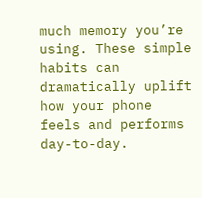much memory you’re using. These simple habits can dramatically uplift how your phone feels and performs day-to-day.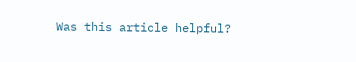Was this article helpful?